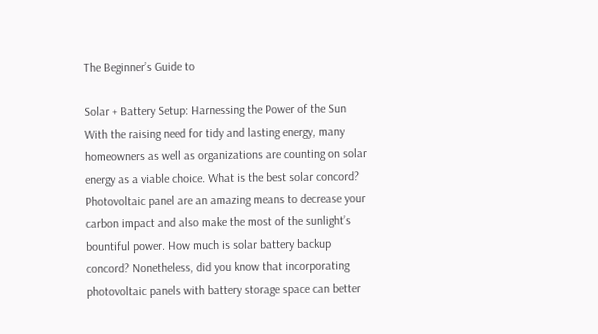The Beginner’s Guide to

Solar + Battery Setup: Harnessing the Power of the Sun
With the raising need for tidy and lasting energy, many homeowners as well as organizations are counting on solar energy as a viable choice. What is the best solar concord? Photovoltaic panel are an amazing means to decrease your carbon impact and also make the most of the sunlight’s bountiful power. How much is solar battery backup concord? Nonetheless, did you know that incorporating photovoltaic panels with battery storage space can better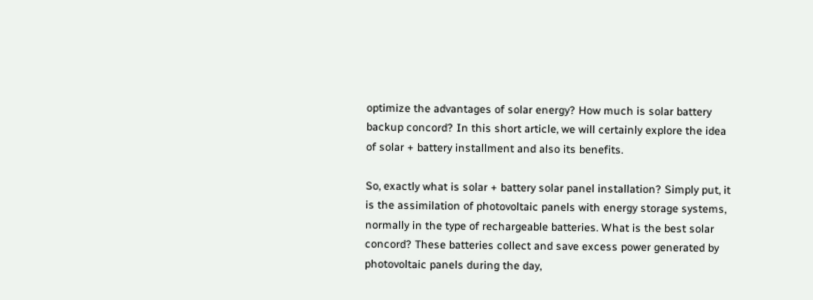optimize the advantages of solar energy? How much is solar battery backup concord? In this short article, we will certainly explore the idea of solar + battery installment and also its benefits.

So, exactly what is solar + battery solar panel installation? Simply put, it is the assimilation of photovoltaic panels with energy storage systems, normally in the type of rechargeable batteries. What is the best solar concord? These batteries collect and save excess power generated by photovoltaic panels during the day,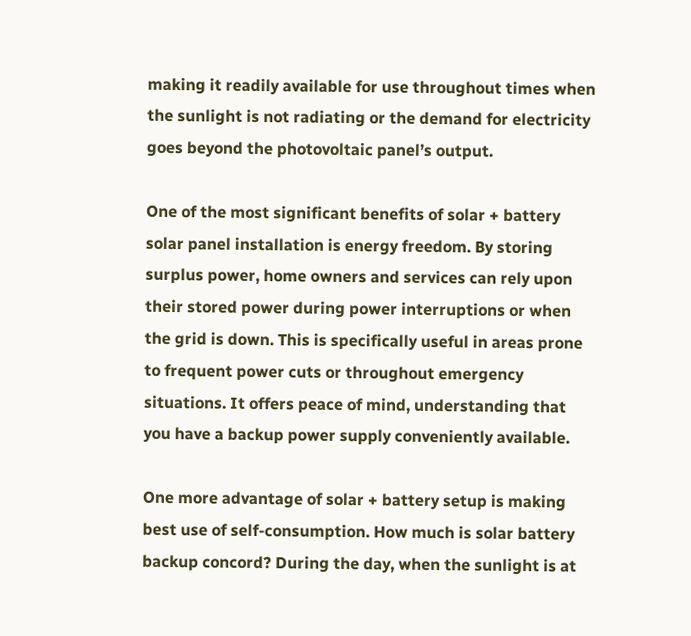making it readily available for use throughout times when the sunlight is not radiating or the demand for electricity goes beyond the photovoltaic panel’s output.

One of the most significant benefits of solar + battery solar panel installation is energy freedom. By storing surplus power, home owners and services can rely upon their stored power during power interruptions or when the grid is down. This is specifically useful in areas prone to frequent power cuts or throughout emergency situations. It offers peace of mind, understanding that you have a backup power supply conveniently available.

One more advantage of solar + battery setup is making best use of self-consumption. How much is solar battery backup concord? During the day, when the sunlight is at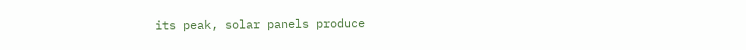its peak, solar panels produce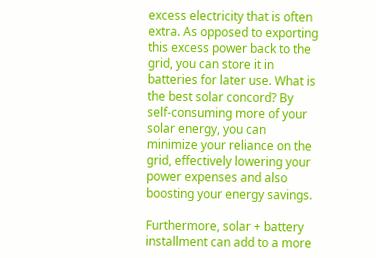excess electricity that is often extra. As opposed to exporting this excess power back to the grid, you can store it in batteries for later use. What is the best solar concord? By self-consuming more of your solar energy, you can minimize your reliance on the grid, effectively lowering your power expenses and also boosting your energy savings.

Furthermore, solar + battery installment can add to a more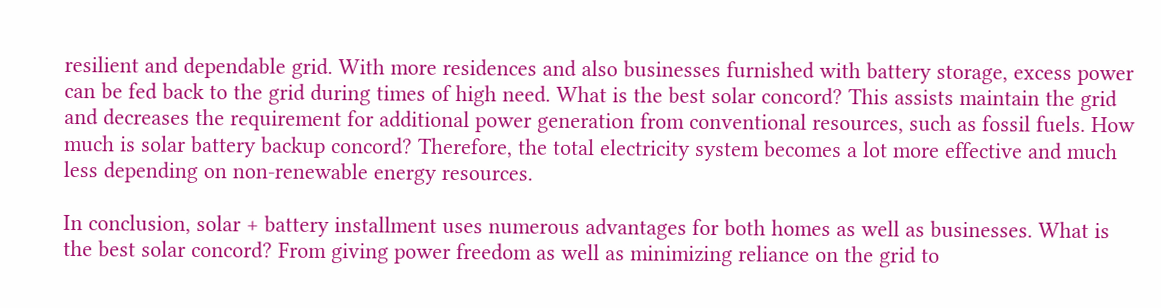resilient and dependable grid. With more residences and also businesses furnished with battery storage, excess power can be fed back to the grid during times of high need. What is the best solar concord? This assists maintain the grid and decreases the requirement for additional power generation from conventional resources, such as fossil fuels. How much is solar battery backup concord? Therefore, the total electricity system becomes a lot more effective and much less depending on non-renewable energy resources.

In conclusion, solar + battery installment uses numerous advantages for both homes as well as businesses. What is the best solar concord? From giving power freedom as well as minimizing reliance on the grid to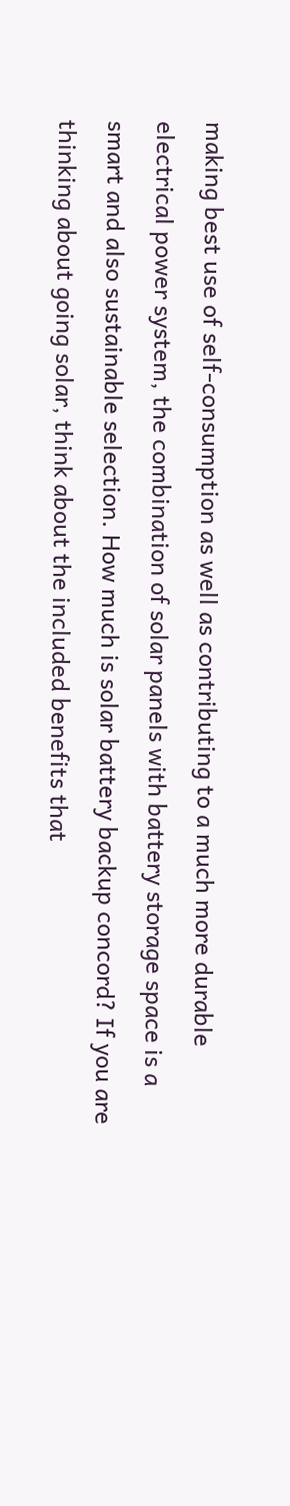making best use of self-consumption as well as contributing to a much more durable electrical power system, the combination of solar panels with battery storage space is a smart and also sustainable selection. How much is solar battery backup concord? If you are thinking about going solar, think about the included benefits that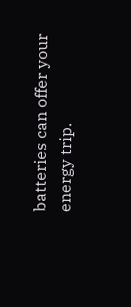batteries can offer your energy trip.